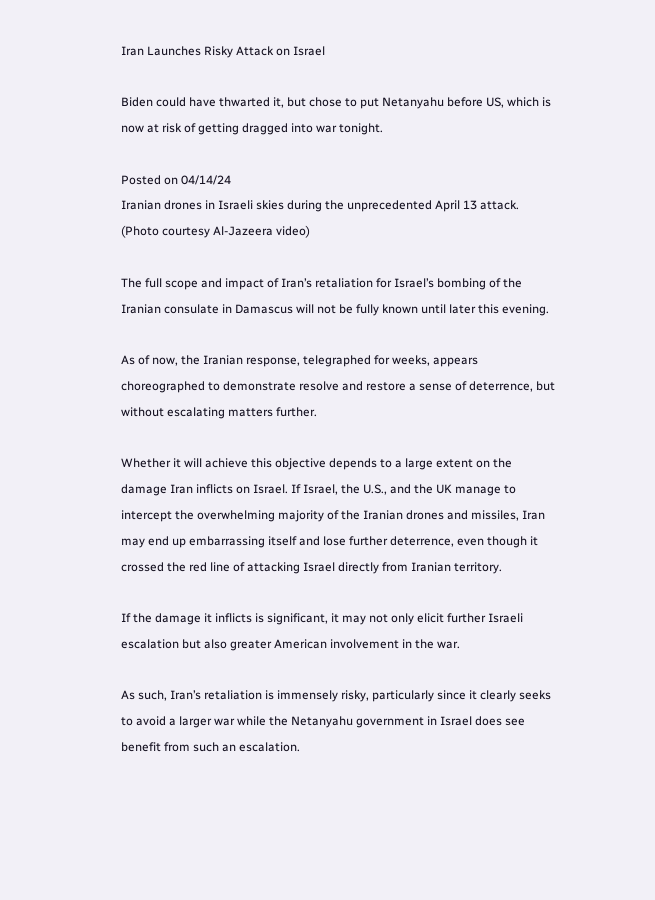Iran Launches Risky Attack on Israel

Biden could have thwarted it, but chose to put Netanyahu before US, which is now at risk of getting dragged into war tonight.

Posted on 04/14/24
Iranian drones in Israeli skies during the unprecedented April 13 attack. (Photo courtesy Al-Jazeera video)

The full scope and impact of Iran’s retaliation for Israel’s bombing of the Iranian consulate in Damascus will not be fully known until later this evening.

As of now, the Iranian response, telegraphed for weeks, appears choreographed to demonstrate resolve and restore a sense of deterrence, but without escalating matters further.

Whether it will achieve this objective depends to a large extent on the damage Iran inflicts on Israel. If Israel, the U.S., and the UK manage to intercept the overwhelming majority of the Iranian drones and missiles, Iran may end up embarrassing itself and lose further deterrence, even though it crossed the red line of attacking Israel directly from Iranian territory.

If the damage it inflicts is significant, it may not only elicit further Israeli escalation but also greater American involvement in the war.

As such, Iran’s retaliation is immensely risky, particularly since it clearly seeks to avoid a larger war while the Netanyahu government in Israel does see benefit from such an escalation.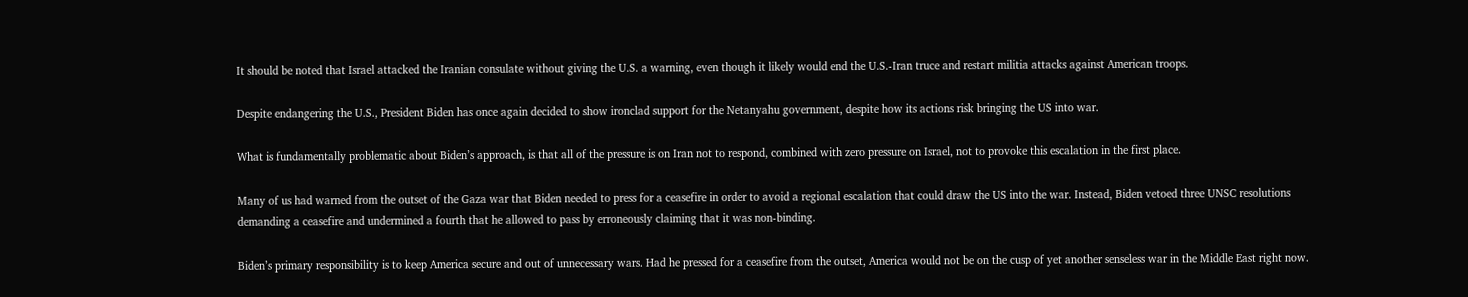It should be noted that Israel attacked the Iranian consulate without giving the U.S. a warning, even though it likely would end the U.S.-Iran truce and restart militia attacks against American troops.

Despite endangering the U.S., President Biden has once again decided to show ironclad support for the Netanyahu government, despite how its actions risk bringing the US into war.

What is fundamentally problematic about Biden’s approach, is that all of the pressure is on Iran not to respond, combined with zero pressure on Israel, not to provoke this escalation in the first place.

Many of us had warned from the outset of the Gaza war that Biden needed to press for a ceasefire in order to avoid a regional escalation that could draw the US into the war. Instead, Biden vetoed three UNSC resolutions demanding a ceasefire and undermined a fourth that he allowed to pass by erroneously claiming that it was non-binding.

Biden’s primary responsibility is to keep America secure and out of unnecessary wars. Had he pressed for a ceasefire from the outset, America would not be on the cusp of yet another senseless war in the Middle East right now.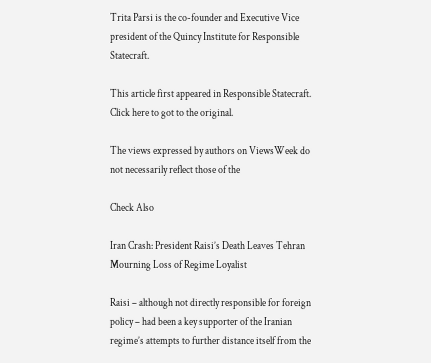Trita Parsi is the co-founder and Executive Vice president of the Quincy Institute for Responsible Statecraft.

This article first appeared in Responsible Statecraft. Click here to got to the original.

The views expressed by authors on ViewsWeek do not necessarily reflect those of the

Check Also

Iran Crash: President Raisi’s Death Leaves Tehran Mourning Loss of Regime Loyalist

Raisi – although not directly responsible for foreign policy – had been a key supporter of the Iranian regime’s attempts to further distance itself from the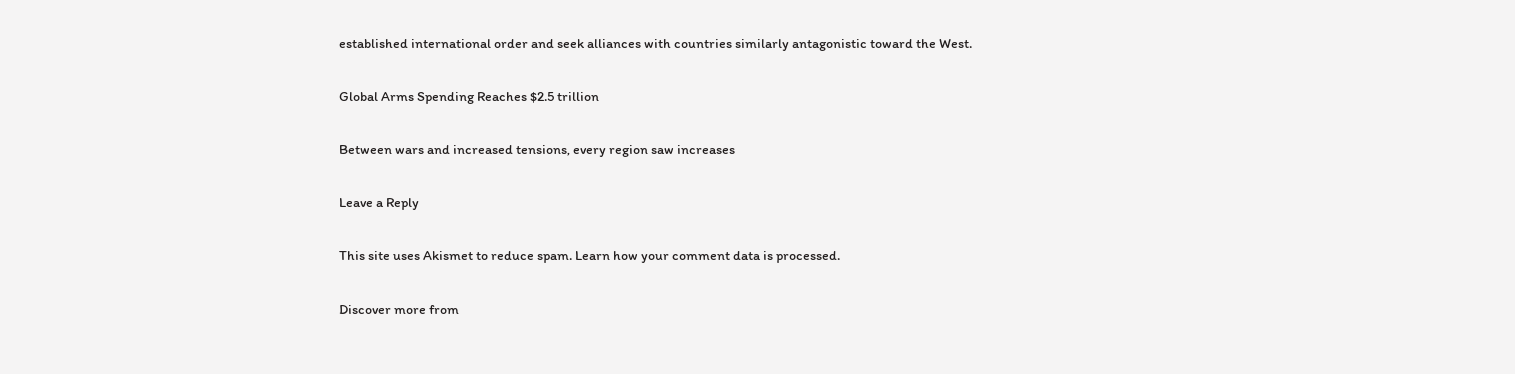established international order and seek alliances with countries similarly antagonistic toward the West.

Global Arms Spending Reaches $2.5 trillion

Between wars and increased tensions, every region saw increases

Leave a Reply

This site uses Akismet to reduce spam. Learn how your comment data is processed.

Discover more from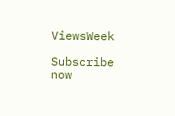ViewsWeek

Subscribe now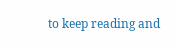to keep reading and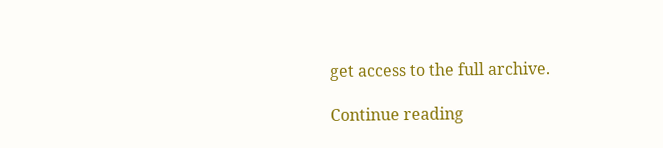get access to the full archive.

Continue reading